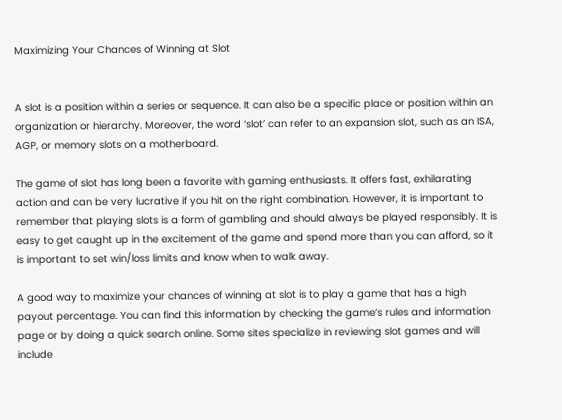Maximizing Your Chances of Winning at Slot


A slot is a position within a series or sequence. It can also be a specific place or position within an organization or hierarchy. Moreover, the word ‘slot’ can refer to an expansion slot, such as an ISA, AGP, or memory slots on a motherboard.

The game of slot has long been a favorite with gaming enthusiasts. It offers fast, exhilarating action and can be very lucrative if you hit on the right combination. However, it is important to remember that playing slots is a form of gambling and should always be played responsibly. It is easy to get caught up in the excitement of the game and spend more than you can afford, so it is important to set win/loss limits and know when to walk away.

A good way to maximize your chances of winning at slot is to play a game that has a high payout percentage. You can find this information by checking the game’s rules and information page or by doing a quick search online. Some sites specialize in reviewing slot games and will include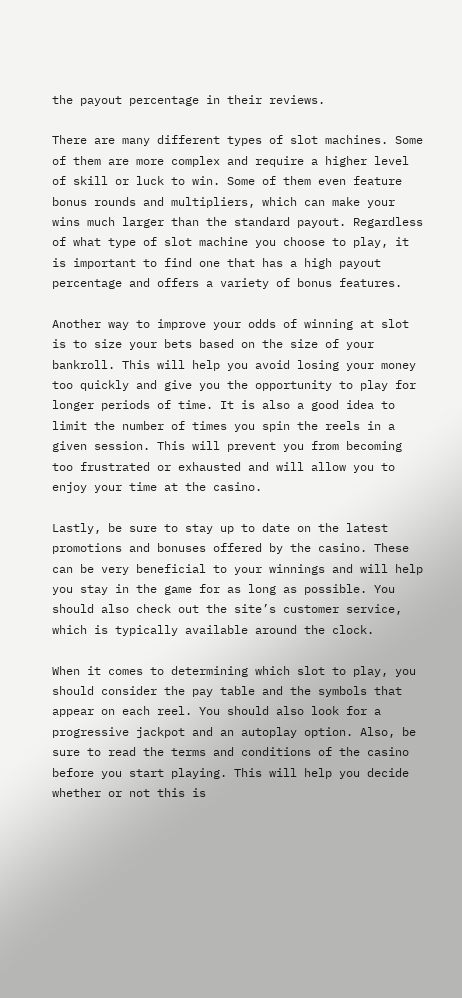the payout percentage in their reviews.

There are many different types of slot machines. Some of them are more complex and require a higher level of skill or luck to win. Some of them even feature bonus rounds and multipliers, which can make your wins much larger than the standard payout. Regardless of what type of slot machine you choose to play, it is important to find one that has a high payout percentage and offers a variety of bonus features.

Another way to improve your odds of winning at slot is to size your bets based on the size of your bankroll. This will help you avoid losing your money too quickly and give you the opportunity to play for longer periods of time. It is also a good idea to limit the number of times you spin the reels in a given session. This will prevent you from becoming too frustrated or exhausted and will allow you to enjoy your time at the casino.

Lastly, be sure to stay up to date on the latest promotions and bonuses offered by the casino. These can be very beneficial to your winnings and will help you stay in the game for as long as possible. You should also check out the site’s customer service, which is typically available around the clock.

When it comes to determining which slot to play, you should consider the pay table and the symbols that appear on each reel. You should also look for a progressive jackpot and an autoplay option. Also, be sure to read the terms and conditions of the casino before you start playing. This will help you decide whether or not this is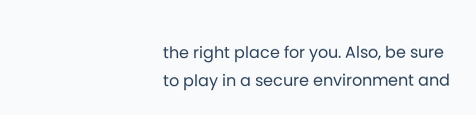the right place for you. Also, be sure to play in a secure environment and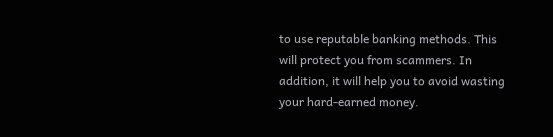to use reputable banking methods. This will protect you from scammers. In addition, it will help you to avoid wasting your hard-earned money.